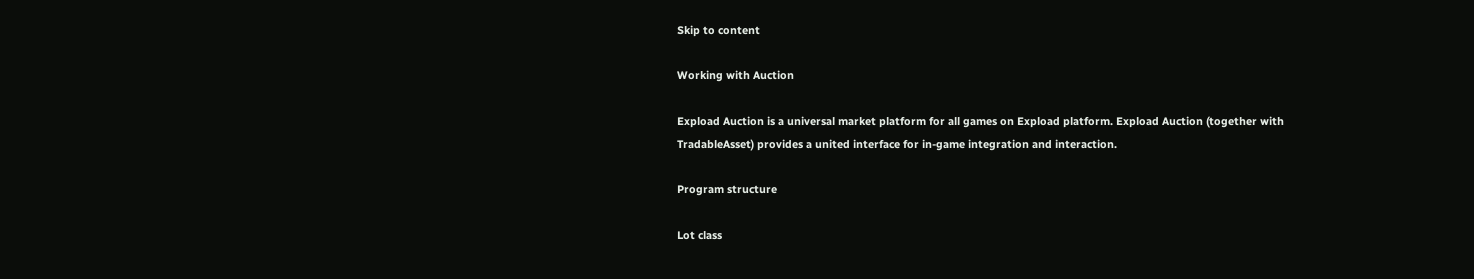Skip to content

Working with Auction

Expload Auction is a universal market platform for all games on Expload platform. Expload Auction (together with TradableAsset) provides a united interface for in-game integration and interaction.

Program structure

Lot class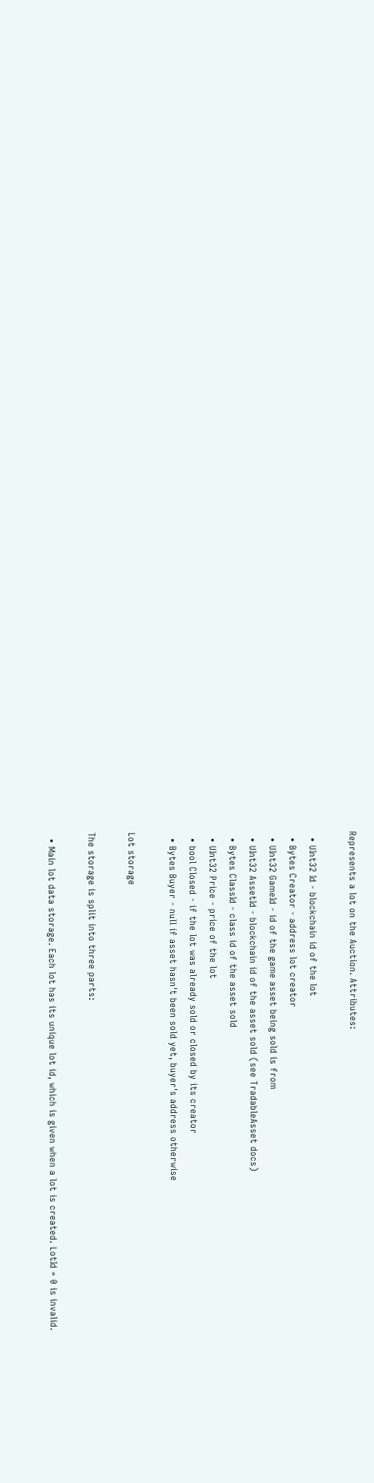Represents a lot on the Auction. Attributes:

  • UInt32 Id - blockchain id of the lot
  • Bytes Creator - address lot creator
  • UInt32 GameId - id of the game asset being sold is from
  • UInt32 AssetId - blockchain id of the asset sold (see TradableAsset docs)
  • Bytes ClassId - class id of the asset sold
  • UInt32 Price - price of the lot
  • bool Closed - if the lot was already sold or closed by its creator
  • Bytes Buyer - null if asset hasn't been sold yet, buyer's address otherwise

Lot storage

The storage is split into three parts:

  • Main lot data storage. Each lot has its unique lot id, which is given when a lot is created. LotId = 0 is invalid.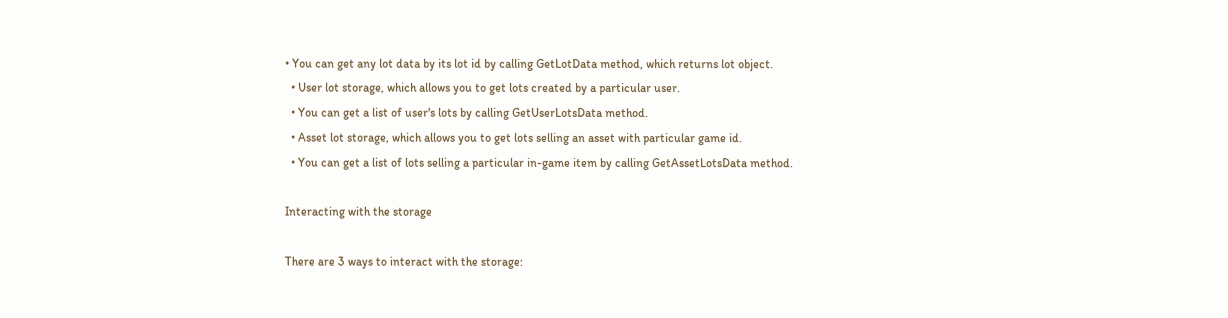• You can get any lot data by its lot id by calling GetLotData method, which returns lot object.
  • User lot storage, which allows you to get lots created by a particular user.
  • You can get a list of user's lots by calling GetUserLotsData method.
  • Asset lot storage, which allows you to get lots selling an asset with particular game id.
  • You can get a list of lots selling a particular in-game item by calling GetAssetLotsData method.

Interacting with the storage

There are 3 ways to interact with the storage: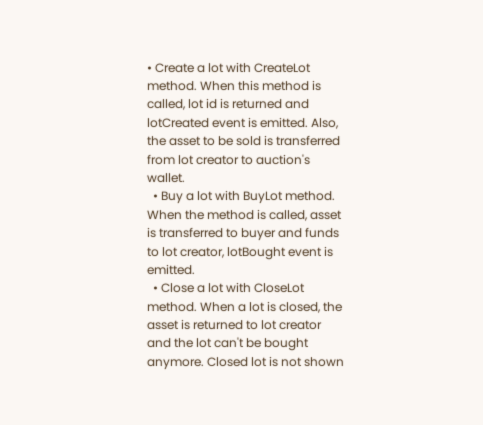• Create a lot with CreateLot method. When this method is called, lot id is returned and lotCreated event is emitted. Also, the asset to be sold is transferred from lot creator to auction's wallet.
  • Buy a lot with BuyLot method. When the method is called, asset is transferred to buyer and funds to lot creator, lotBought event is emitted.
  • Close a lot with CloseLot method. When a lot is closed, the asset is returned to lot creator and the lot can't be bought anymore. Closed lot is not shown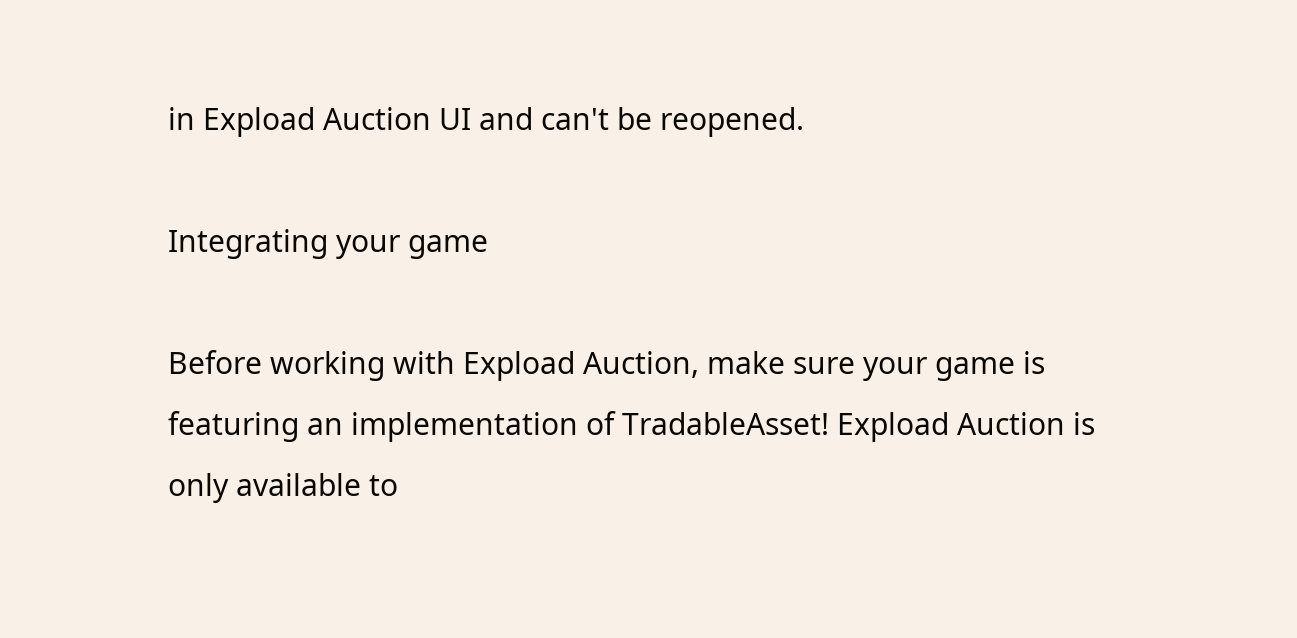in Expload Auction UI and can't be reopened.

Integrating your game

Before working with Expload Auction, make sure your game is featuring an implementation of TradableAsset! Expload Auction is only available to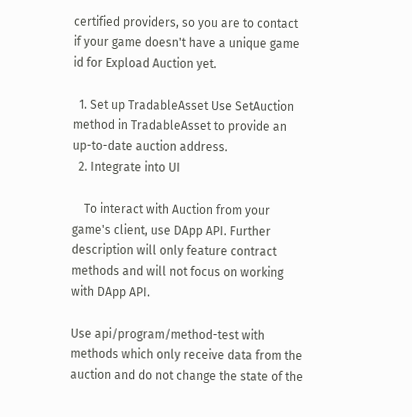certified providers, so you are to contact if your game doesn't have a unique game id for Expload Auction yet.

  1. Set up TradableAsset Use SetAuction method in TradableAsset to provide an up-to-date auction address.
  2. Integrate into UI

    To interact with Auction from your game's client, use DApp API. Further description will only feature contract methods and will not focus on working with DApp API.

Use api/program/method-test with methods which only receive data from the auction and do not change the state of the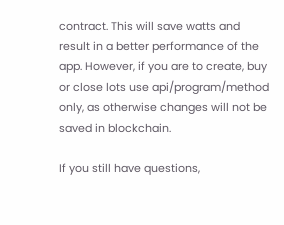contract. This will save watts and result in a better performance of the app. However, if you are to create, buy or close lots use api/program/method only, as otherwise changes will not be saved in blockchain.

If you still have questions,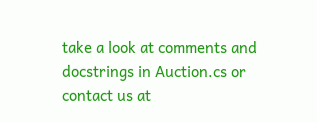take a look at comments and docstrings in Auction.cs or contact us at